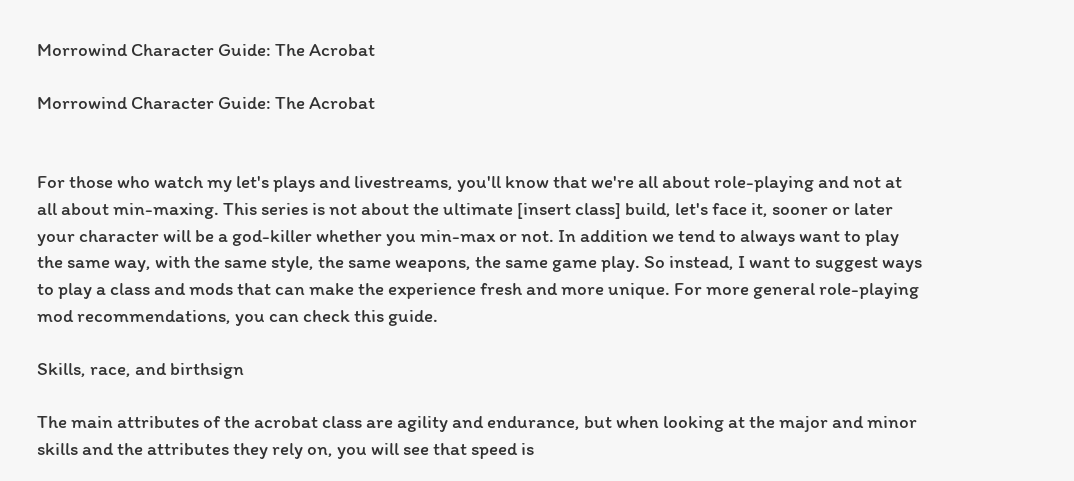Morrowind Character Guide: The Acrobat

Morrowind Character Guide: The Acrobat


For those who watch my let's plays and livestreams, you'll know that we're all about role-playing and not at all about min-maxing. This series is not about the ultimate [insert class] build, let's face it, sooner or later your character will be a god-killer whether you min-max or not. In addition we tend to always want to play the same way, with the same style, the same weapons, the same game play. So instead, I want to suggest ways to play a class and mods that can make the experience fresh and more unique. For more general role-playing mod recommendations, you can check this guide.

Skills, race, and birthsign

The main attributes of the acrobat class are agility and endurance, but when looking at the major and minor skills and the attributes they rely on, you will see that speed is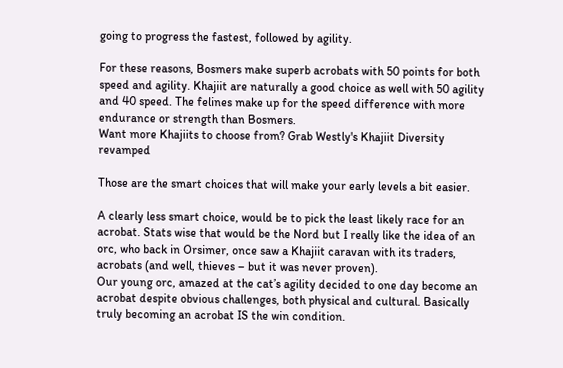going to progress the fastest, followed by agility.

For these reasons, Bosmers make superb acrobats with 50 points for both speed and agility. Khajiit are naturally a good choice as well with 50 agility and 40 speed. The felines make up for the speed difference with more endurance or strength than Bosmers.
Want more Khajiits to choose from? Grab Westly's Khajiit Diversity revamped

Those are the smart choices that will make your early levels a bit easier.

A clearly less smart choice, would be to pick the least likely race for an acrobat. Stats wise that would be the Nord but I really like the idea of an orc, who back in Orsimer, once saw a Khajiit caravan with its traders, acrobats (and well, thieves – but it was never proven).
Our young orc, amazed at the cat’s agility decided to one day become an acrobat despite obvious challenges, both physical and cultural. Basically truly becoming an acrobat IS the win condition.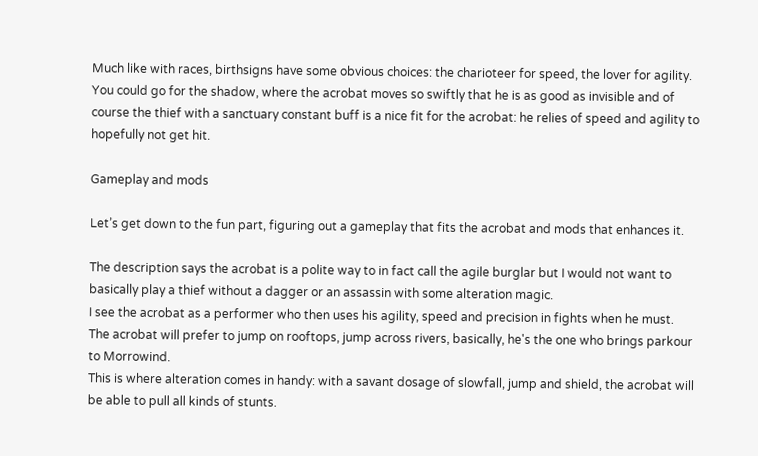Much like with races, birthsigns have some obvious choices: the charioteer for speed, the lover for agility.
You could go for the shadow, where the acrobat moves so swiftly that he is as good as invisible and of course the thief with a sanctuary constant buff is a nice fit for the acrobat: he relies of speed and agility to hopefully not get hit.

Gameplay and mods

Let’s get down to the fun part, figuring out a gameplay that fits the acrobat and mods that enhances it.

The description says the acrobat is a polite way to in fact call the agile burglar but I would not want to basically play a thief without a dagger or an assassin with some alteration magic.
I see the acrobat as a performer who then uses his agility, speed and precision in fights when he must.
The acrobat will prefer to jump on rooftops, jump across rivers, basically, he's the one who brings parkour to Morrowind.
This is where alteration comes in handy: with a savant dosage of slowfall, jump and shield, the acrobat will be able to pull all kinds of stunts.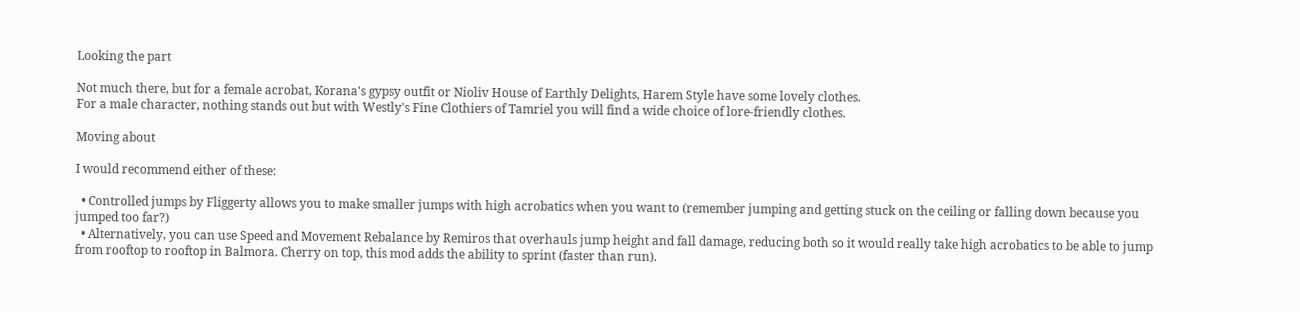Looking the part

Not much there, but for a female acrobat, Korana's gypsy outfit or Nioliv House of Earthly Delights, Harem Style have some lovely clothes.
For a male character, nothing stands out but with Westly's Fine Clothiers of Tamriel you will find a wide choice of lore-friendly clothes.

Moving about

I would recommend either of these:

  • Controlled jumps by Fliggerty allows you to make smaller jumps with high acrobatics when you want to (remember jumping and getting stuck on the ceiling or falling down because you jumped too far?)
  • Alternatively, you can use Speed and Movement Rebalance by Remiros that overhauls jump height and fall damage, reducing both so it would really take high acrobatics to be able to jump from rooftop to rooftop in Balmora. Cherry on top, this mod adds the ability to sprint (faster than run).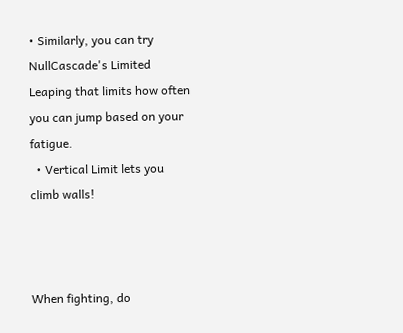• Similarly, you can try NullCascade's Limited Leaping that limits how often you can jump based on your fatigue.
  • Vertical Limit lets you climb walls!



When fighting, do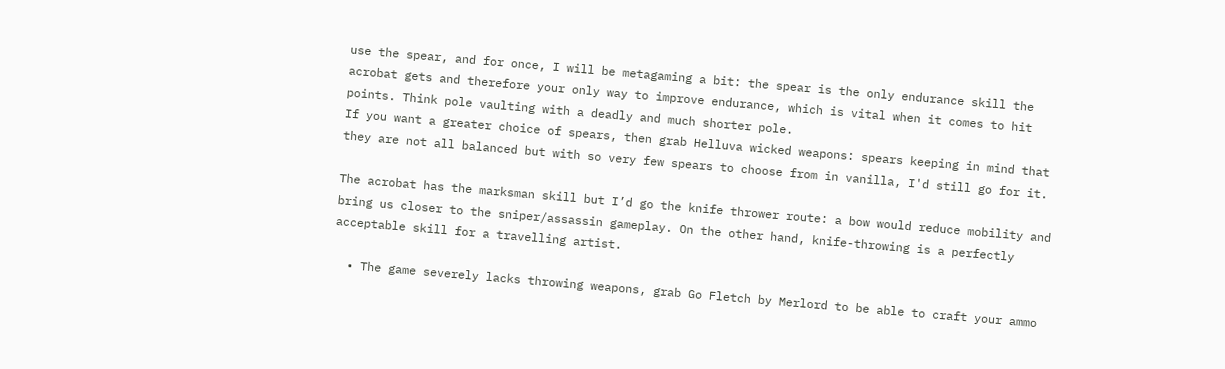use the spear, and for once, I will be metagaming a bit: the spear is the only endurance skill the acrobat gets and therefore your only way to improve endurance, which is vital when it comes to hit points. Think pole vaulting with a deadly and much shorter pole.
If you want a greater choice of spears, then grab Helluva wicked weapons: spears keeping in mind that they are not all balanced but with so very few spears to choose from in vanilla, I'd still go for it.

The acrobat has the marksman skill but I’d go the knife thrower route: a bow would reduce mobility and bring us closer to the sniper/assassin gameplay. On the other hand, knife-throwing is a perfectly acceptable skill for a travelling artist.

  • The game severely lacks throwing weapons, grab Go Fletch by Merlord to be able to craft your ammo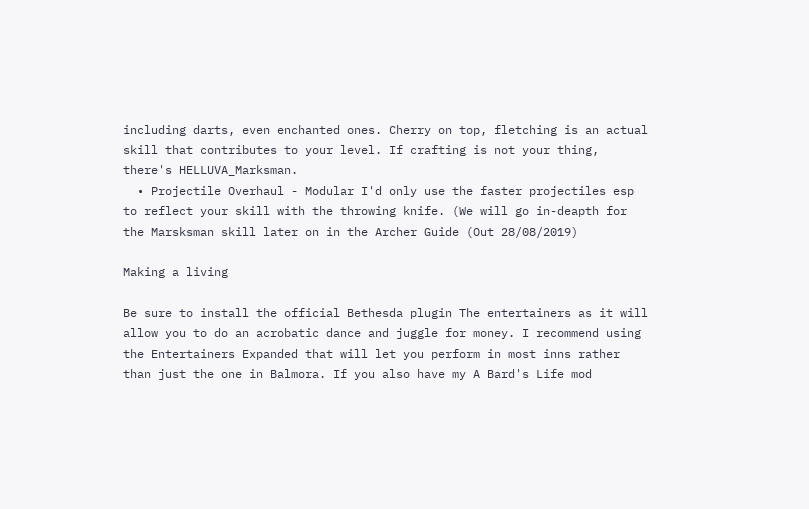including darts, even enchanted ones. Cherry on top, fletching is an actual skill that contributes to your level. If crafting is not your thing, there's HELLUVA_Marksman.
  • Projectile Overhaul - Modular I'd only use the faster projectiles esp to reflect your skill with the throwing knife. (We will go in-deapth for the Marsksman skill later on in the Archer Guide (Out 28/08/2019)

Making a living

Be sure to install the official Bethesda plugin The entertainers as it will allow you to do an acrobatic dance and juggle for money. I recommend using the Entertainers Expanded that will let you perform in most inns rather than just the one in Balmora. If you also have my A Bard's Life mod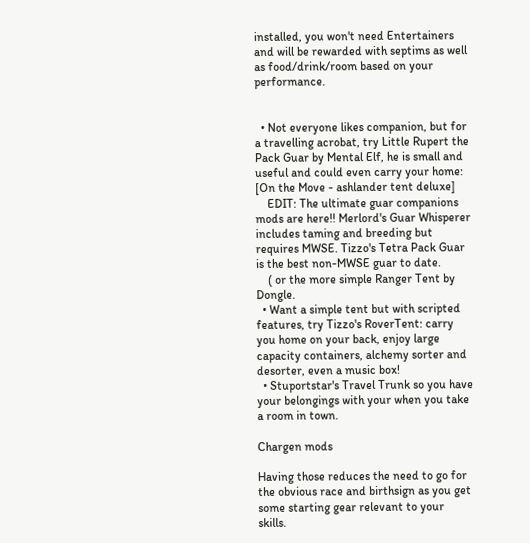installed, you won't need Entertainers and will be rewarded with septims as well as food/drink/room based on your performance.


  • Not everyone likes companion, but for a travelling acrobat, try Little Rupert the Pack Guar by Mental Elf, he is small and useful and could even carry your home: [On the Move - ashlander tent deluxe]
    EDIT: The ultimate guar companions mods are here!! Merlord's Guar Whisperer includes taming and breeding but requires MWSE. Tizzo's Tetra Pack Guar is the best non-MWSE guar to date.
    ( or the more simple Ranger Tent by Dongle.
  • Want a simple tent but with scripted features, try Tizzo's RoverTent: carry you home on your back, enjoy large capacity containers, alchemy sorter and desorter, even a music box!
  • Stuportstar's Travel Trunk so you have your belongings with your when you take a room in town.

Chargen mods

Having those reduces the need to go for the obvious race and birthsign as you get some starting gear relevant to your skills.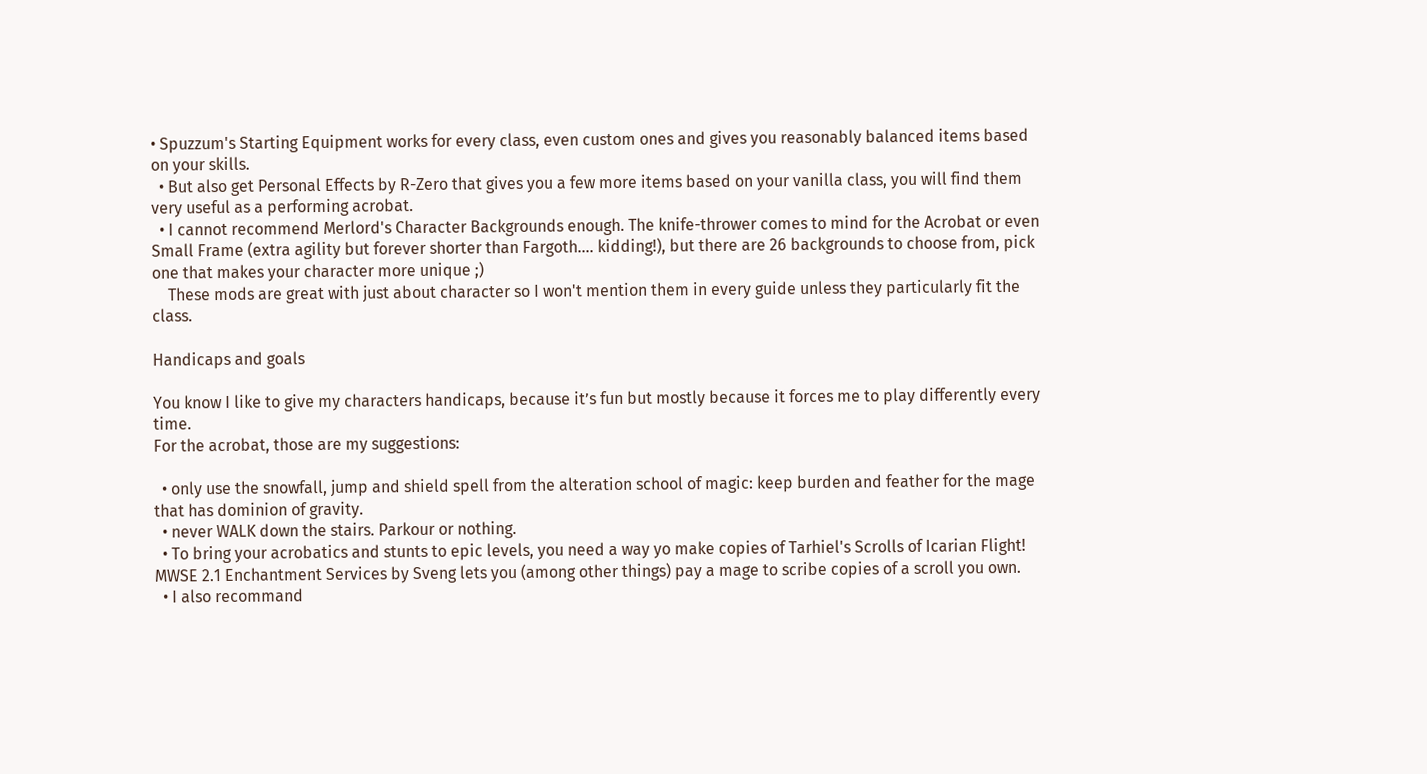• Spuzzum's Starting Equipment works for every class, even custom ones and gives you reasonably balanced items based on your skills.
  • But also get Personal Effects by R-Zero that gives you a few more items based on your vanilla class, you will find them very useful as a performing acrobat.
  • I cannot recommend Merlord's Character Backgrounds enough. The knife-thrower comes to mind for the Acrobat or even Small Frame (extra agility but forever shorter than Fargoth.... kidding!), but there are 26 backgrounds to choose from, pick one that makes your character more unique ;)
    These mods are great with just about character so I won't mention them in every guide unless they particularly fit the class.

Handicaps and goals

You know I like to give my characters handicaps, because it’s fun but mostly because it forces me to play differently every time.
For the acrobat, those are my suggestions:

  • only use the snowfall, jump and shield spell from the alteration school of magic: keep burden and feather for the mage that has dominion of gravity.
  • never WALK down the stairs. Parkour or nothing.
  • To bring your acrobatics and stunts to epic levels, you need a way yo make copies of Tarhiel's Scrolls of Icarian Flight! MWSE 2.1 Enchantment Services by Sveng lets you (among other things) pay a mage to scribe copies of a scroll you own.
  • I also recommand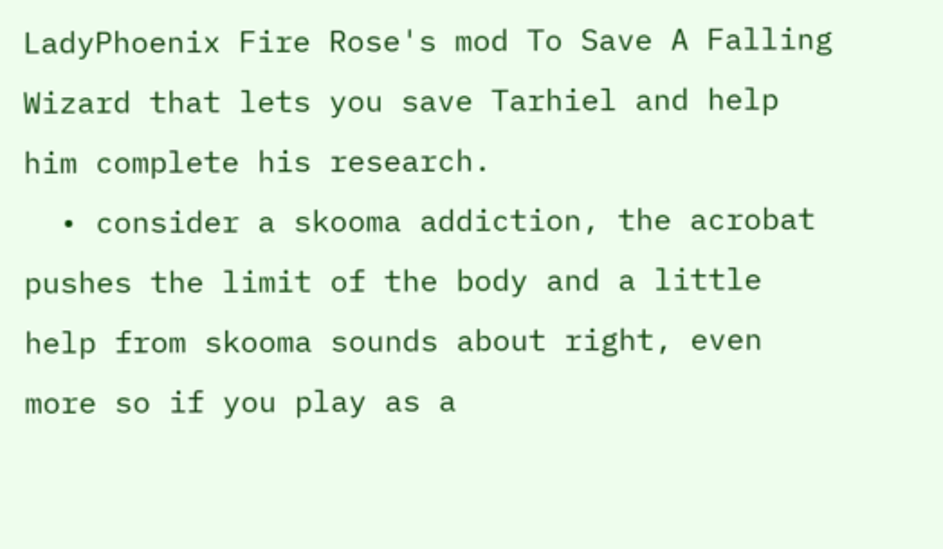LadyPhoenix Fire Rose's mod To Save A Falling Wizard that lets you save Tarhiel and help him complete his research.
  • consider a skooma addiction, the acrobat pushes the limit of the body and a little help from skooma sounds about right, even more so if you play as a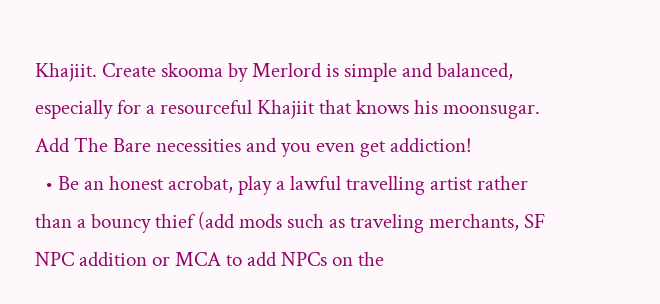Khajiit. Create skooma by Merlord is simple and balanced, especially for a resourceful Khajiit that knows his moonsugar. Add The Bare necessities and you even get addiction!
  • Be an honest acrobat, play a lawful travelling artist rather than a bouncy thief (add mods such as traveling merchants, SF NPC addition or MCA to add NPCs on the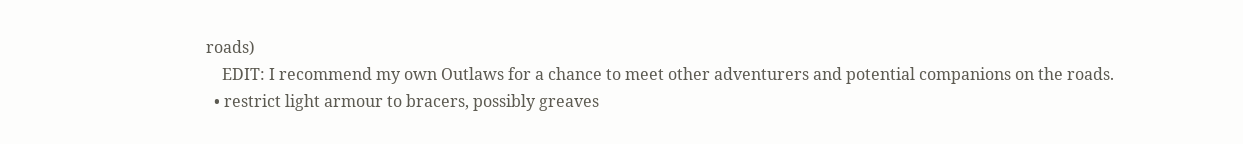roads)
    EDIT: I recommend my own Outlaws for a chance to meet other adventurers and potential companions on the roads.
  • restrict light armour to bracers, possibly greaves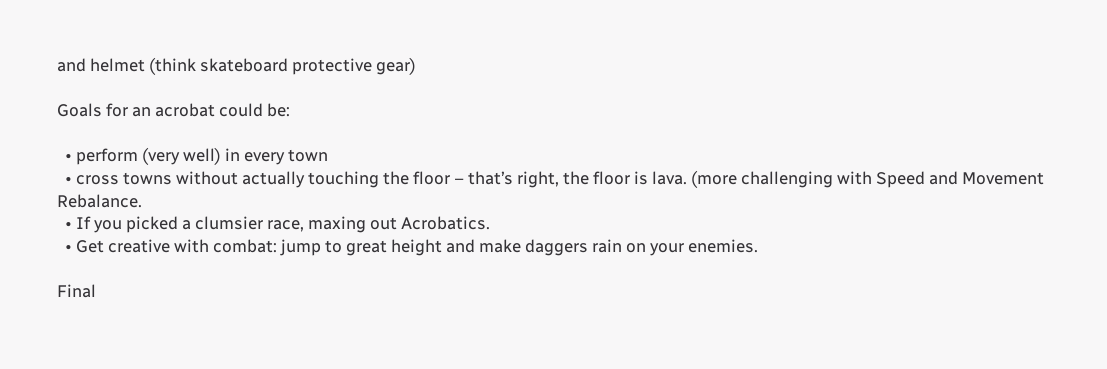and helmet (think skateboard protective gear)

Goals for an acrobat could be:

  • perform (very well) in every town
  • cross towns without actually touching the floor – that’s right, the floor is lava. (more challenging with Speed and Movement Rebalance.
  • If you picked a clumsier race, maxing out Acrobatics.
  • Get creative with combat: jump to great height and make daggers rain on your enemies.

Final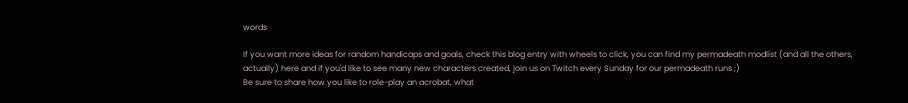words

If you want more ideas for random handicaps and goals, check this blog entry with wheels to click, you can find my permadeath modlist (and all the others, actually) here and if you'd like to see many new characters created, join us on Twitch every Sunday for our permadeath runs ;)
Be sure to share how you like to role-play an acrobat, what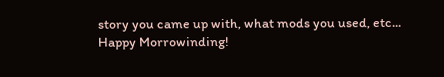story you came up with, what mods you used, etc...
Happy Morrowinding!